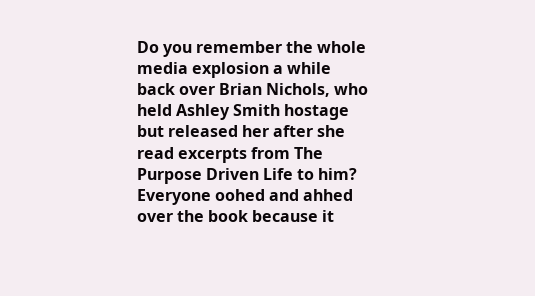Do you remember the whole media explosion a while back over Brian Nichols, who held Ashley Smith hostage but released her after she read excerpts from The Purpose Driven Life to him? Everyone oohed and ahhed over the book because it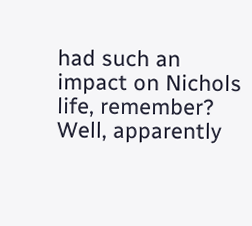had such an impact on Nichols life, remember? Well, apparently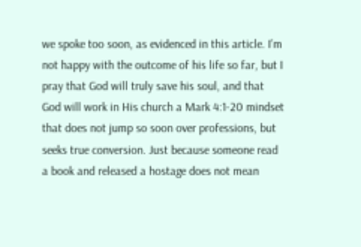we spoke too soon, as evidenced in this article. I’m not happy with the outcome of his life so far, but I pray that God will truly save his soul, and that God will work in His church a Mark 4:1-20 mindset that does not jump so soon over professions, but seeks true conversion. Just because someone read a book and released a hostage does not mean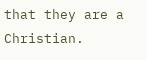that they are a Christian.